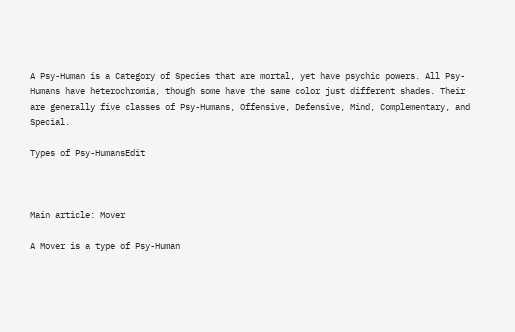A Psy-Human is a Category of Species that are mortal, yet have psychic powers. All Psy-Humans have heterochromia, though some have the same color just different shades. Their are generally five classes of Psy-Humans, Offensive, Defensive, Mind, Complementary, and Special.

Types of Psy-HumansEdit



Main article: Mover

A Mover is a type of Psy-Human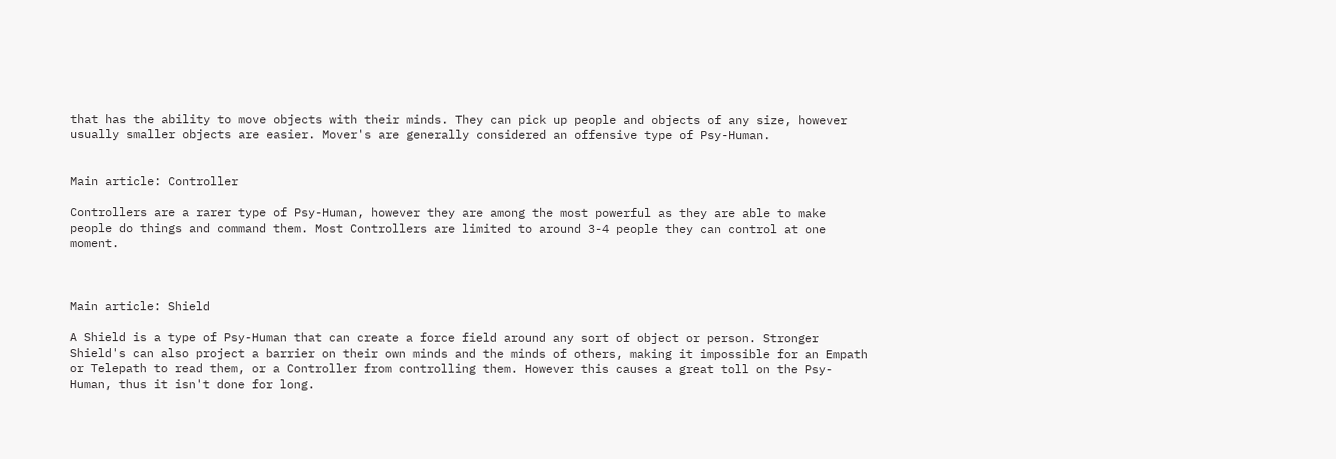that has the ability to move objects with their minds. They can pick up people and objects of any size, however usually smaller objects are easier. Mover's are generally considered an offensive type of Psy-Human.


Main article: Controller

Controllers are a rarer type of Psy-Human, however they are among the most powerful as they are able to make people do things and command them. Most Controllers are limited to around 3-4 people they can control at one moment.



Main article: Shield

A Shield is a type of Psy-Human that can create a force field around any sort of object or person. Stronger Shield's can also project a barrier on their own minds and the minds of others, making it impossible for an Empath or Telepath to read them, or a Controller from controlling them. However this causes a great toll on the Psy-Human, thus it isn't done for long.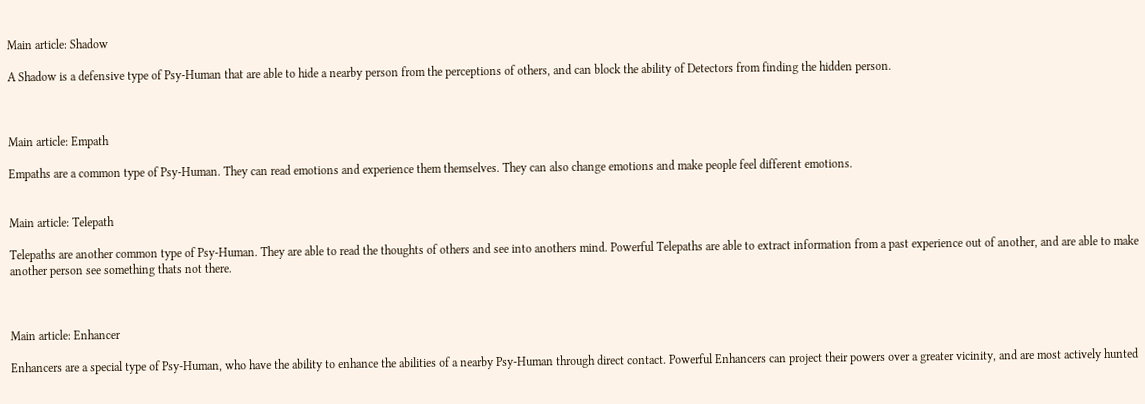Main article: Shadow

A Shadow is a defensive type of Psy-Human that are able to hide a nearby person from the perceptions of others, and can block the ability of Detectors from finding the hidden person.



Main article: Empath

Empaths are a common type of Psy-Human. They can read emotions and experience them themselves. They can also change emotions and make people feel different emotions.


Main article: Telepath

Telepaths are another common type of Psy-Human. They are able to read the thoughts of others and see into anothers mind. Powerful Telepaths are able to extract information from a past experience out of another, and are able to make another person see something thats not there.



Main article: Enhancer

Enhancers are a special type of Psy-Human, who have the ability to enhance the abilities of a nearby Psy-Human through direct contact. Powerful Enhancers can project their powers over a greater vicinity, and are most actively hunted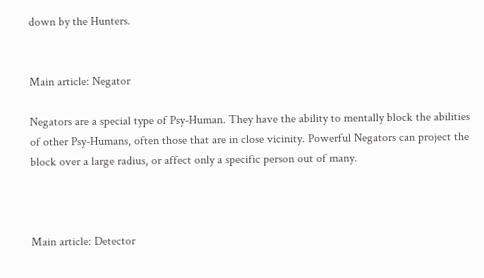down by the Hunters.


Main article: Negator

Negators are a special type of Psy-Human. They have the ability to mentally block the abilities of other Psy-Humans, often those that are in close vicinity. Powerful Negators can project the block over a large radius, or affect only a specific person out of many.



Main article: Detector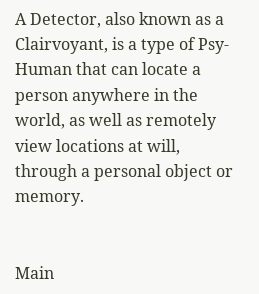A Detector, also known as a Clairvoyant, is a type of Psy-Human that can locate a person anywhere in the world, as well as remotely view locations at will, through a personal object or memory.


Main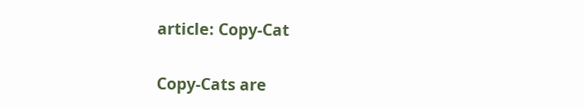article: Copy-Cat

Copy-Cats are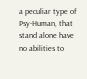a peculiar type of Psy-Human, that stand alone have no abilities to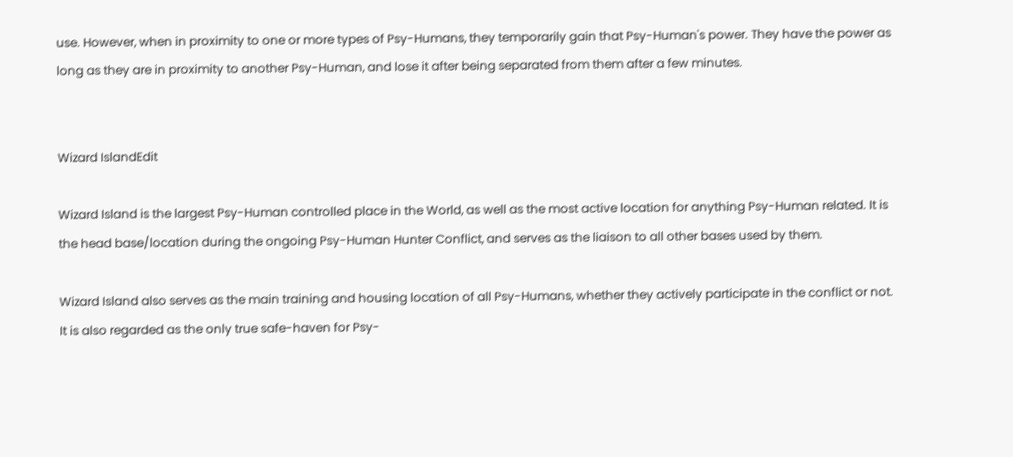use. However, when in proximity to one or more types of Psy-Humans, they temporarily gain that Psy-Human's power. They have the power as long as they are in proximity to another Psy-Human, and lose it after being separated from them after a few minutes.


Wizard IslandEdit

Wizard Island is the largest Psy-Human controlled place in the World, as well as the most active location for anything Psy-Human related. It is the head base/location during the ongoing Psy-Human Hunter Conflict, and serves as the liaison to all other bases used by them.

Wizard Island also serves as the main training and housing location of all Psy-Humans, whether they actively participate in the conflict or not. It is also regarded as the only true safe-haven for Psy-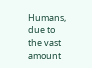Humans, due to the vast amount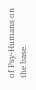of Psy-Humans on the base.